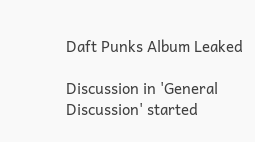Daft Punks Album Leaked

Discussion in 'General Discussion' started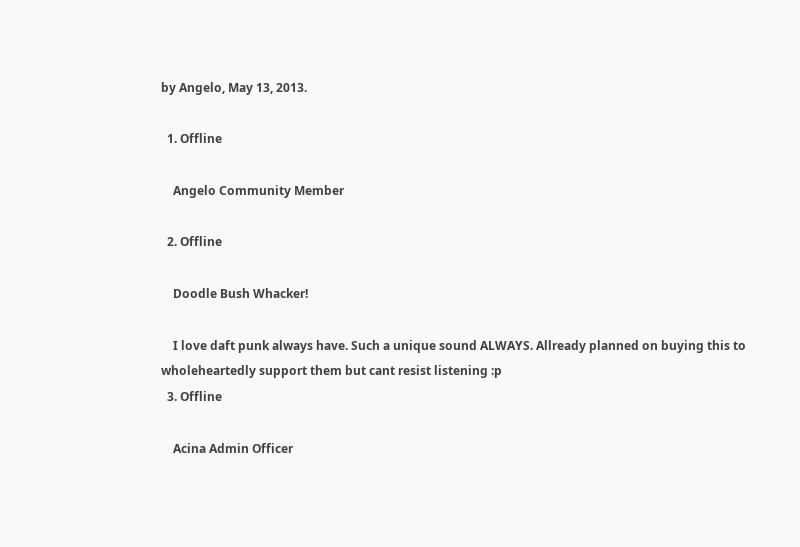by Angelo, May 13, 2013.

  1. Offline

    Angelo Community Member

  2. Offline

    Doodle Bush Whacker!

    I love daft punk always have. Such a unique sound ALWAYS. Allready planned on buying this to wholeheartedly support them but cant resist listening :p
  3. Offline

    Acina Admin Officer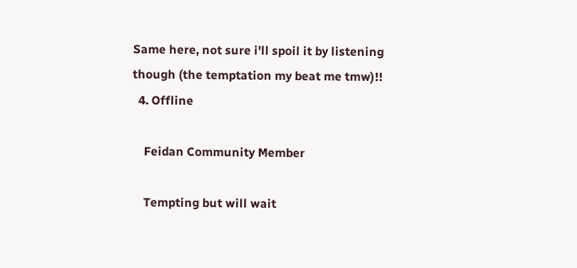Same here, not sure i'll spoil it by listening though (the temptation my beat me tmw)!!
  4. Offline

    Feidan Community Member

    Tempting but will wait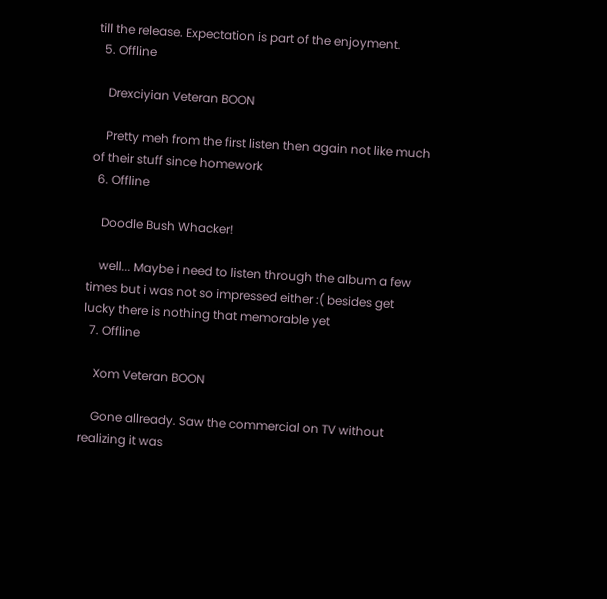till the release. Expectation is part of the enjoyment.
  5. Offline

    Drexciyian Veteran BOON

    Pretty meh from the first listen then again not like much of their stuff since homework
  6. Offline

    Doodle Bush Whacker!

    well... Maybe i need to listen through the album a few times but i was not so impressed either :( besides get lucky there is nothing that memorable yet
  7. Offline

    Xom Veteran BOON

    Gone allready. Saw the commercial on TV without realizing it was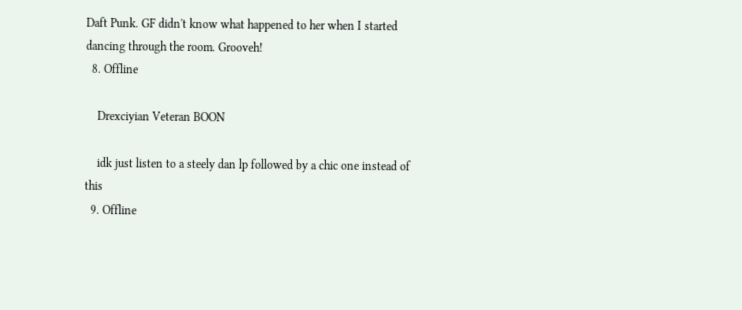Daft Punk. GF didn't know what happened to her when I started dancing through the room. Grooveh!
  8. Offline

    Drexciyian Veteran BOON

    idk just listen to a steely dan lp followed by a chic one instead of this
  9. Offline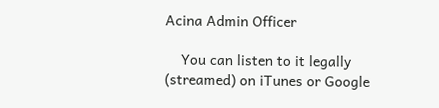Acina Admin Officer

    You can listen to it legally (streamed) on iTunes or Google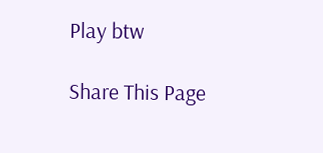Play btw

Share This Page